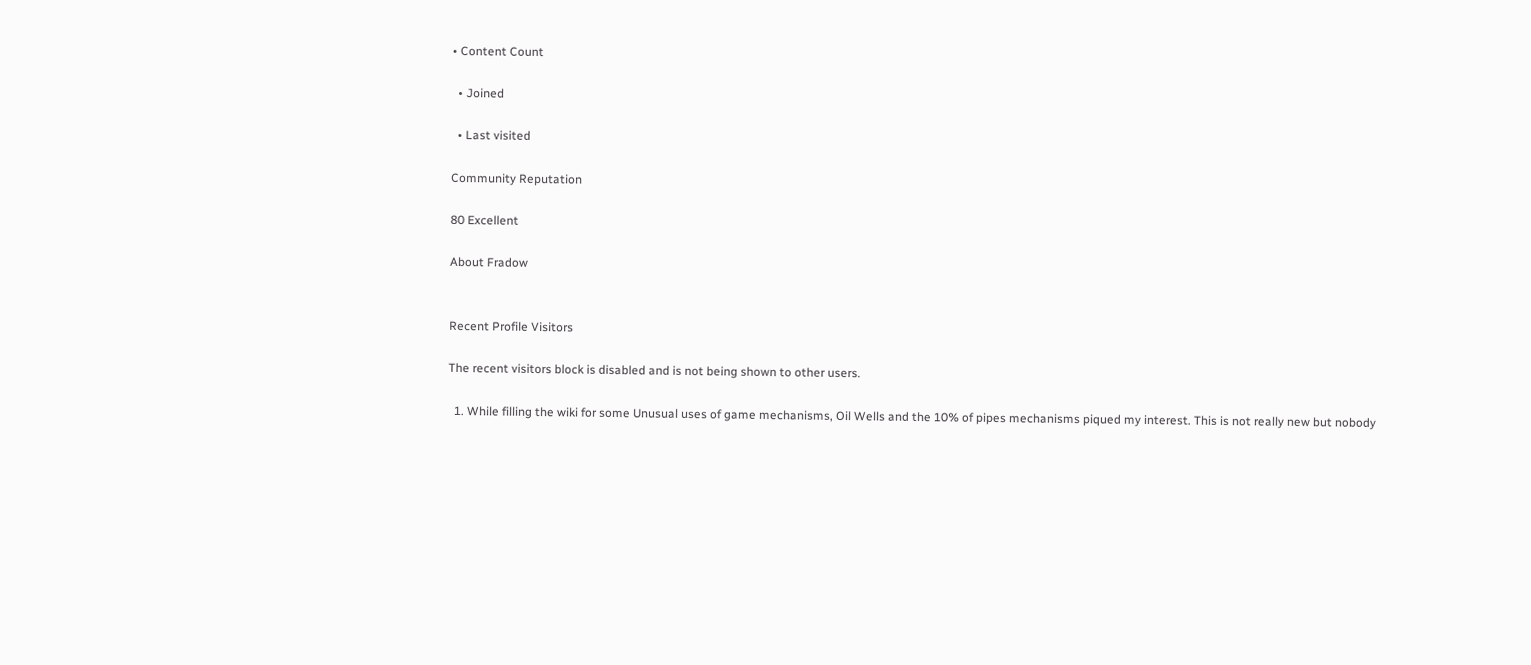• Content Count

  • Joined

  • Last visited

Community Reputation

80 Excellent

About Fradow


Recent Profile Visitors

The recent visitors block is disabled and is not being shown to other users.

  1. While filling the wiki for some Unusual uses of game mechanisms, Oil Wells and the 10% of pipes mechanisms piqued my interest. This is not really new but nobody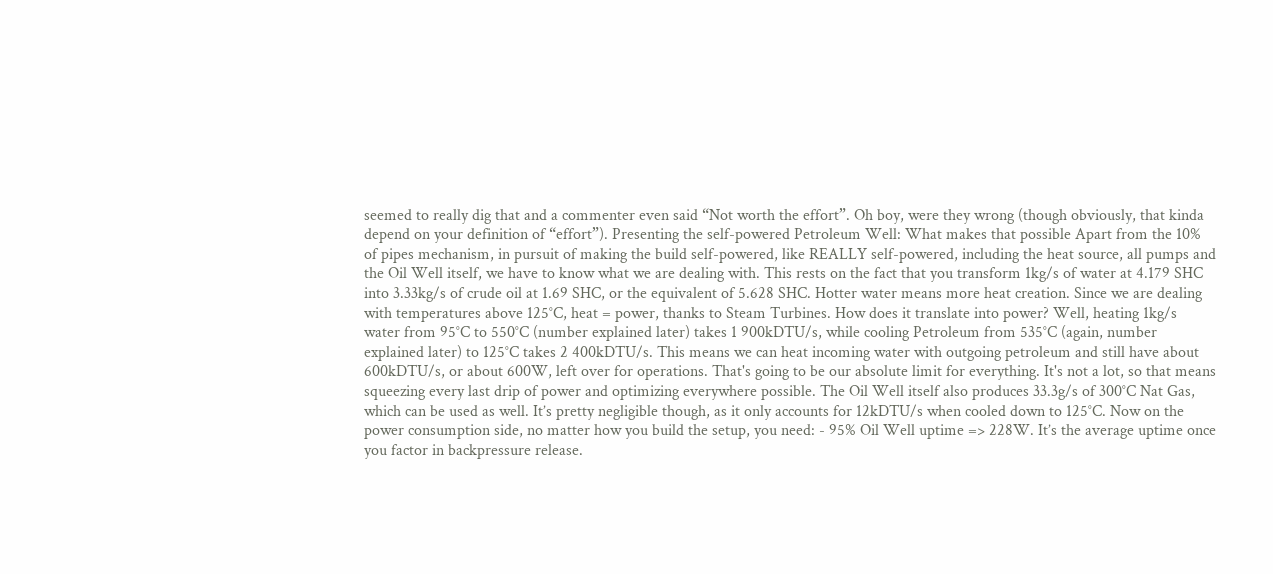seemed to really dig that and a commenter even said “Not worth the effort”. Oh boy, were they wrong (though obviously, that kinda depend on your definition of “effort”). Presenting the self-powered Petroleum Well: What makes that possible Apart from the 10% of pipes mechanism, in pursuit of making the build self-powered, like REALLY self-powered, including the heat source, all pumps and the Oil Well itself, we have to know what we are dealing with. This rests on the fact that you transform 1kg/s of water at 4.179 SHC into 3.33kg/s of crude oil at 1.69 SHC, or the equivalent of 5.628 SHC. Hotter water means more heat creation. Since we are dealing with temperatures above 125°C, heat = power, thanks to Steam Turbines. How does it translate into power? Well, heating 1kg/s water from 95°C to 550°C (number explained later) takes 1 900kDTU/s, while cooling Petroleum from 535°C (again, number explained later) to 125°C takes 2 400kDTU/s. This means we can heat incoming water with outgoing petroleum and still have about 600kDTU/s, or about 600W, left over for operations. That's going to be our absolute limit for everything. It's not a lot, so that means squeezing every last drip of power and optimizing everywhere possible. The Oil Well itself also produces 33.3g/s of 300°C Nat Gas, which can be used as well. It’s pretty negligible though, as it only accounts for 12kDTU/s when cooled down to 125°C. Now on the power consumption side, no matter how you build the setup, you need: - 95% Oil Well uptime => 228W. It’s the average uptime once you factor in backpressure release.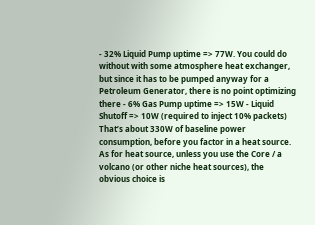- 32% Liquid Pump uptime => 77W. You could do without with some atmosphere heat exchanger, but since it has to be pumped anyway for a Petroleum Generator, there is no point optimizing there - 6% Gas Pump uptime => 15W - Liquid Shutoff => 10W (required to inject 10% packets) That’s about 330W of baseline power consumption, before you factor in a heat source. As for heat source, unless you use the Core / a volcano (or other niche heat sources), the obvious choice is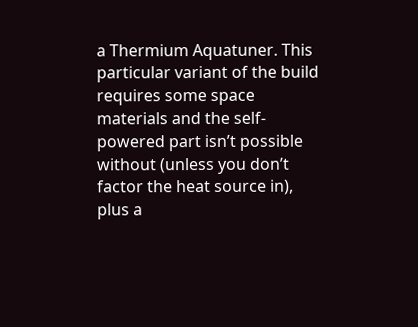a Thermium Aquatuner. This particular variant of the build requires some space materials and the self-powered part isn’t possible without (unless you don’t factor the heat source in), plus a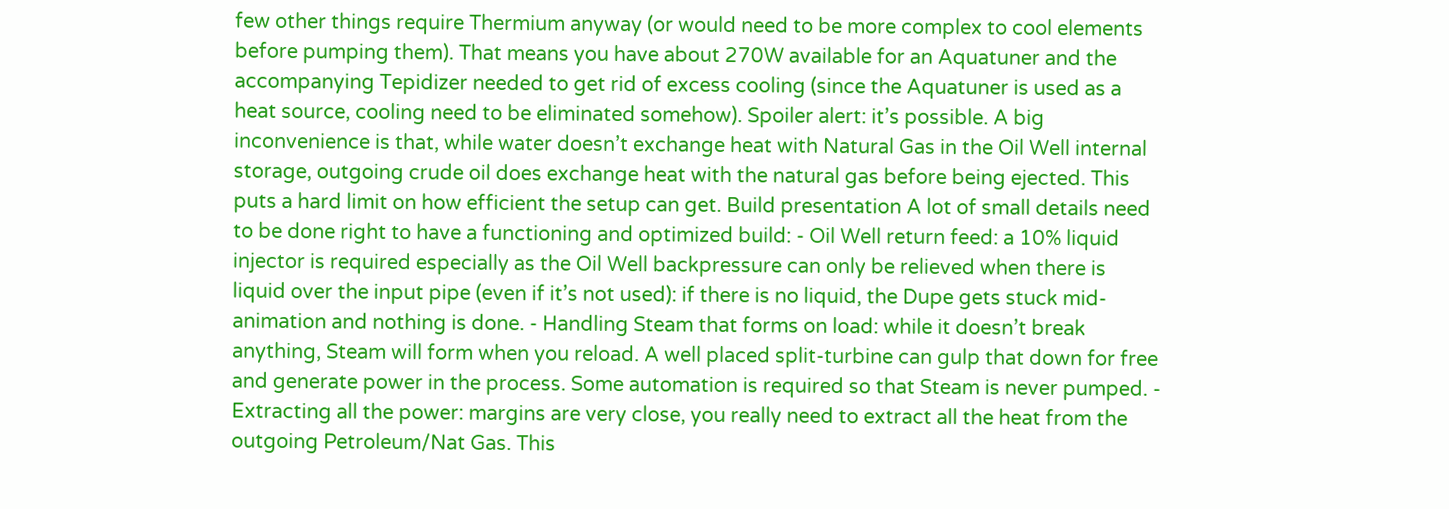few other things require Thermium anyway (or would need to be more complex to cool elements before pumping them). That means you have about 270W available for an Aquatuner and the accompanying Tepidizer needed to get rid of excess cooling (since the Aquatuner is used as a heat source, cooling need to be eliminated somehow). Spoiler alert: it’s possible. A big inconvenience is that, while water doesn’t exchange heat with Natural Gas in the Oil Well internal storage, outgoing crude oil does exchange heat with the natural gas before being ejected. This puts a hard limit on how efficient the setup can get. Build presentation A lot of small details need to be done right to have a functioning and optimized build: - Oil Well return feed: a 10% liquid injector is required especially as the Oil Well backpressure can only be relieved when there is liquid over the input pipe (even if it’s not used): if there is no liquid, the Dupe gets stuck mid-animation and nothing is done. - Handling Steam that forms on load: while it doesn’t break anything, Steam will form when you reload. A well placed split-turbine can gulp that down for free and generate power in the process. Some automation is required so that Steam is never pumped. - Extracting all the power: margins are very close, you really need to extract all the heat from the outgoing Petroleum/Nat Gas. This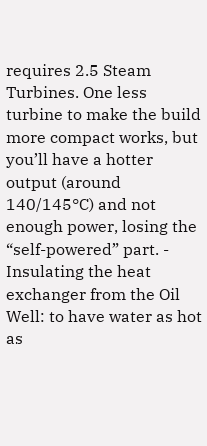requires 2.5 Steam Turbines. One less turbine to make the build more compact works, but you’ll have a hotter output (around 140/145°C) and not enough power, losing the “self-powered” part. - Insulating the heat exchanger from the Oil Well: to have water as hot as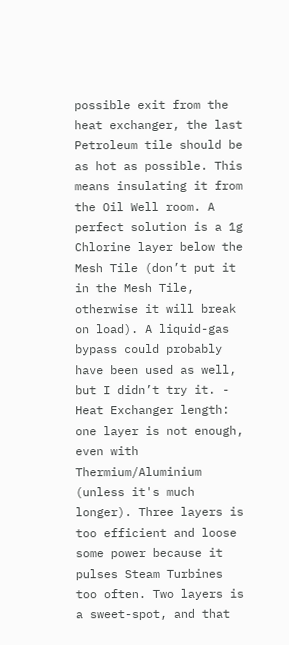possible exit from the heat exchanger, the last Petroleum tile should be as hot as possible. This means insulating it from the Oil Well room. A perfect solution is a 1g Chlorine layer below the Mesh Tile (don’t put it in the Mesh Tile, otherwise it will break on load). A liquid-gas bypass could probably have been used as well, but I didn’t try it. - Heat Exchanger length: one layer is not enough, even with Thermium/Aluminium (unless it's much longer). Three layers is too efficient and loose some power because it pulses Steam Turbines too often. Two layers is a sweet-spot, and that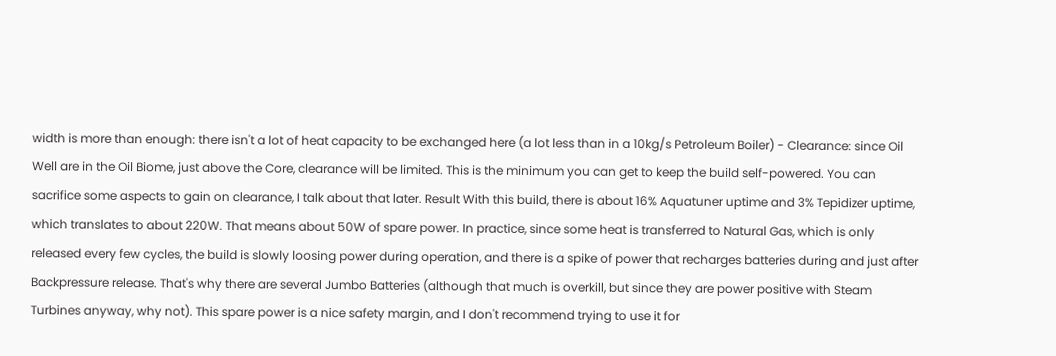width is more than enough: there isn't a lot of heat capacity to be exchanged here (a lot less than in a 10kg/s Petroleum Boiler) - Clearance: since Oil Well are in the Oil Biome, just above the Core, clearance will be limited. This is the minimum you can get to keep the build self-powered. You can sacrifice some aspects to gain on clearance, I talk about that later. Result With this build, there is about 16% Aquatuner uptime and 3% Tepidizer uptime, which translates to about 220W. That means about 50W of spare power. In practice, since some heat is transferred to Natural Gas, which is only released every few cycles, the build is slowly loosing power during operation, and there is a spike of power that recharges batteries during and just after Backpressure release. That's why there are several Jumbo Batteries (although that much is overkill, but since they are power positive with Steam Turbines anyway, why not). This spare power is a nice safety margin, and I don't recommend trying to use it for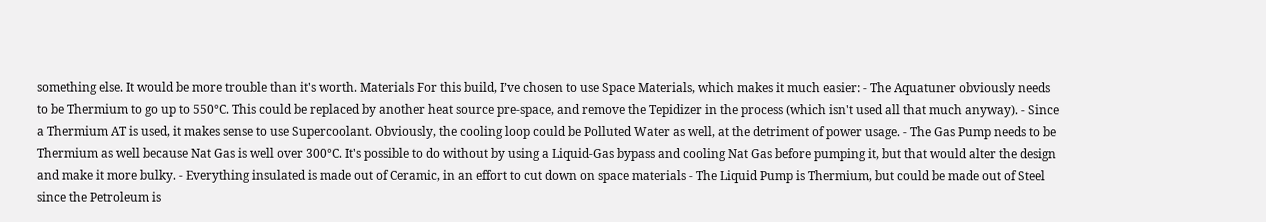something else. It would be more trouble than it's worth. Materials For this build, I’ve chosen to use Space Materials, which makes it much easier: - The Aquatuner obviously needs to be Thermium to go up to 550°C. This could be replaced by another heat source pre-space, and remove the Tepidizer in the process (which isn't used all that much anyway). - Since a Thermium AT is used, it makes sense to use Supercoolant. Obviously, the cooling loop could be Polluted Water as well, at the detriment of power usage. - The Gas Pump needs to be Thermium as well because Nat Gas is well over 300°C. It's possible to do without by using a Liquid-Gas bypass and cooling Nat Gas before pumping it, but that would alter the design and make it more bulky. - Everything insulated is made out of Ceramic, in an effort to cut down on space materials - The Liquid Pump is Thermium, but could be made out of Steel since the Petroleum is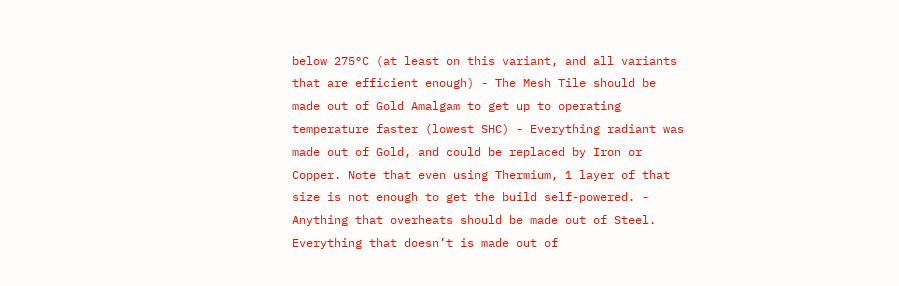below 275°C (at least on this variant, and all variants that are efficient enough) - The Mesh Tile should be made out of Gold Amalgam to get up to operating temperature faster (lowest SHC) - Everything radiant was made out of Gold, and could be replaced by Iron or Copper. Note that even using Thermium, 1 layer of that size is not enough to get the build self-powered. - Anything that overheats should be made out of Steel. Everything that doesn’t is made out of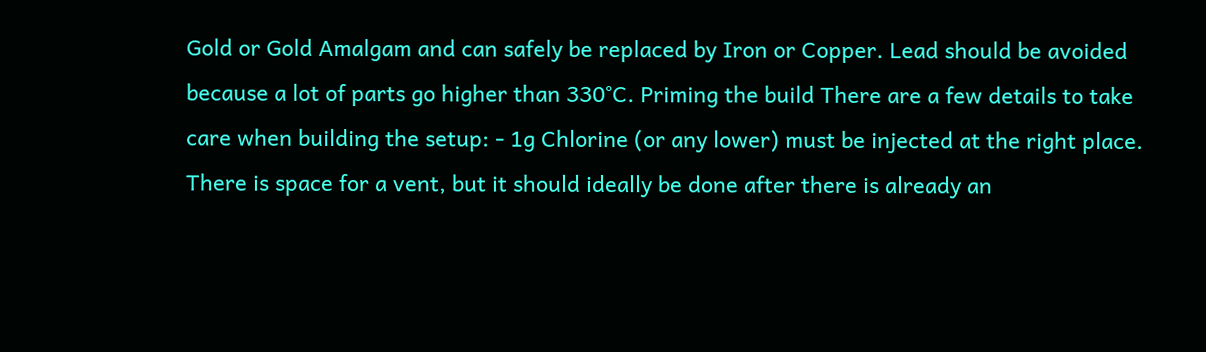Gold or Gold Amalgam and can safely be replaced by Iron or Copper. Lead should be avoided because a lot of parts go higher than 330°C. Priming the build There are a few details to take care when building the setup: - 1g Chlorine (or any lower) must be injected at the right place. There is space for a vent, but it should ideally be done after there is already an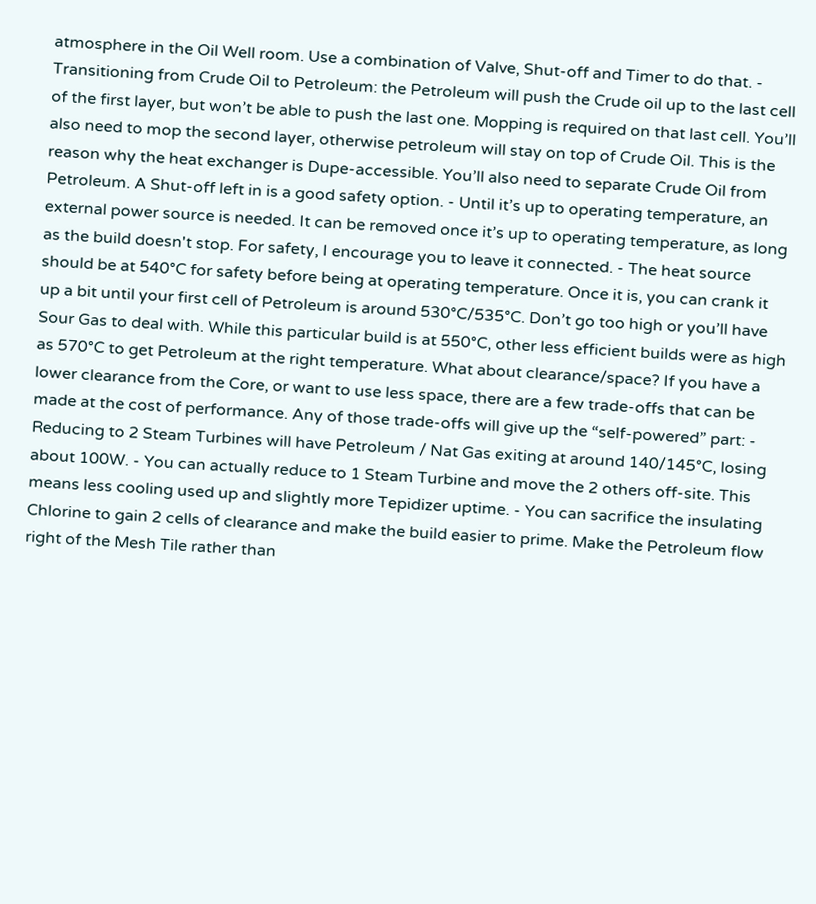atmosphere in the Oil Well room. Use a combination of Valve, Shut-off and Timer to do that. - Transitioning from Crude Oil to Petroleum: the Petroleum will push the Crude oil up to the last cell of the first layer, but won’t be able to push the last one. Mopping is required on that last cell. You’ll also need to mop the second layer, otherwise petroleum will stay on top of Crude Oil. This is the reason why the heat exchanger is Dupe-accessible. You’ll also need to separate Crude Oil from Petroleum. A Shut-off left in is a good safety option. - Until it’s up to operating temperature, an external power source is needed. It can be removed once it’s up to operating temperature, as long as the build doesn't stop. For safety, I encourage you to leave it connected. - The heat source should be at 540°C for safety before being at operating temperature. Once it is, you can crank it up a bit until your first cell of Petroleum is around 530°C/535°C. Don’t go too high or you’ll have Sour Gas to deal with. While this particular build is at 550°C, other less efficient builds were as high as 570°C to get Petroleum at the right temperature. What about clearance/space? If you have a lower clearance from the Core, or want to use less space, there are a few trade-offs that can be made at the cost of performance. Any of those trade-offs will give up the “self-powered” part: - Reducing to 2 Steam Turbines will have Petroleum / Nat Gas exiting at around 140/145°C, losing about 100W. - You can actually reduce to 1 Steam Turbine and move the 2 others off-site. This means less cooling used up and slightly more Tepidizer uptime. - You can sacrifice the insulating Chlorine to gain 2 cells of clearance and make the build easier to prime. Make the Petroleum flow right of the Mesh Tile rather than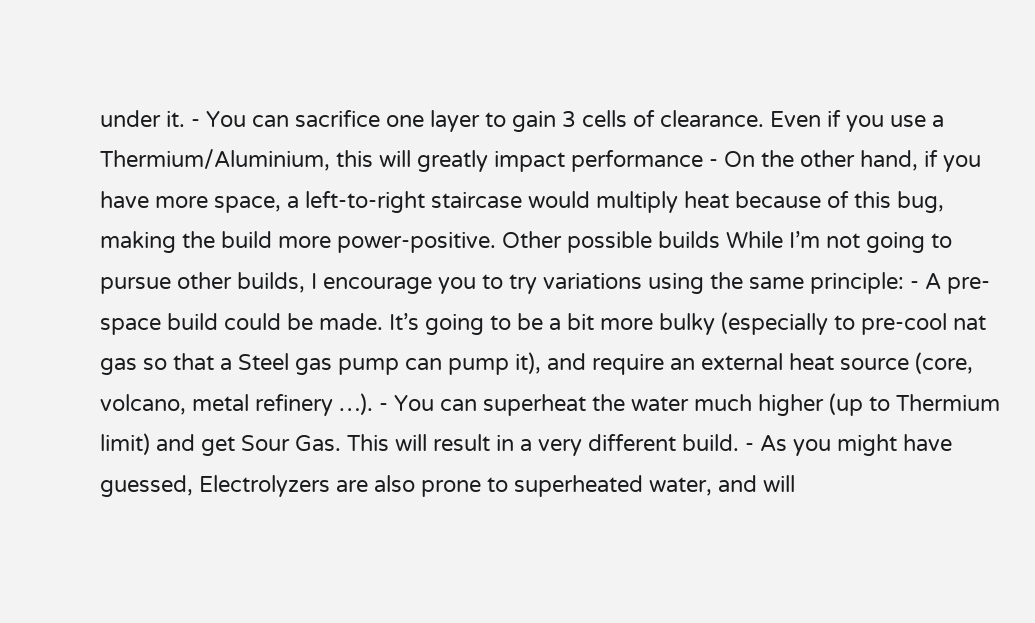under it. - You can sacrifice one layer to gain 3 cells of clearance. Even if you use a Thermium/Aluminium, this will greatly impact performance - On the other hand, if you have more space, a left-to-right staircase would multiply heat because of this bug, making the build more power-positive. Other possible builds While I’m not going to pursue other builds, I encourage you to try variations using the same principle: - A pre-space build could be made. It’s going to be a bit more bulky (especially to pre-cool nat gas so that a Steel gas pump can pump it), and require an external heat source (core, volcano, metal refinery …). - You can superheat the water much higher (up to Thermium limit) and get Sour Gas. This will result in a very different build. - As you might have guessed, Electrolyzers are also prone to superheated water, and will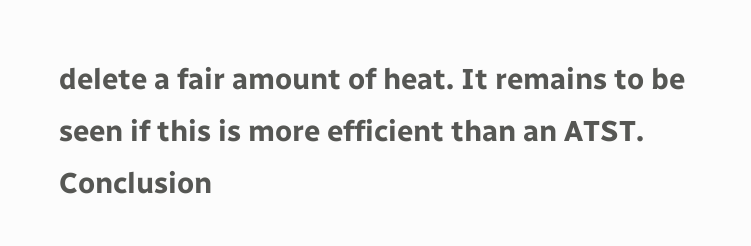delete a fair amount of heat. It remains to be seen if this is more efficient than an ATST. Conclusion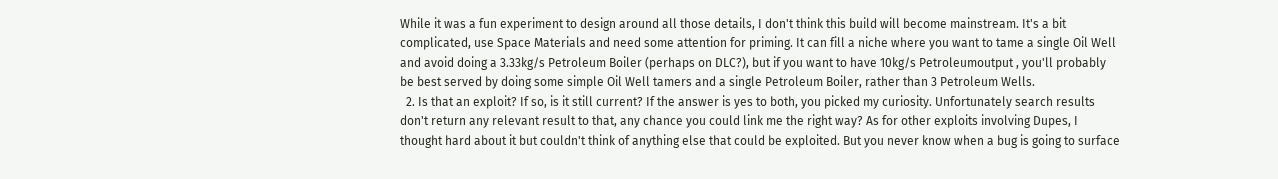While it was a fun experiment to design around all those details, I don't think this build will become mainstream. It's a bit complicated, use Space Materials and need some attention for priming. It can fill a niche where you want to tame a single Oil Well and avoid doing a 3.33kg/s Petroleum Boiler (perhaps on DLC?), but if you want to have 10kg/s Petroleumoutput , you'll probably be best served by doing some simple Oil Well tamers and a single Petroleum Boiler, rather than 3 Petroleum Wells.
  2. Is that an exploit? If so, is it still current? If the answer is yes to both, you picked my curiosity. Unfortunately search results don't return any relevant result to that, any chance you could link me the right way? As for other exploits involving Dupes, I thought hard about it but couldn't think of anything else that could be exploited. But you never know when a bug is going to surface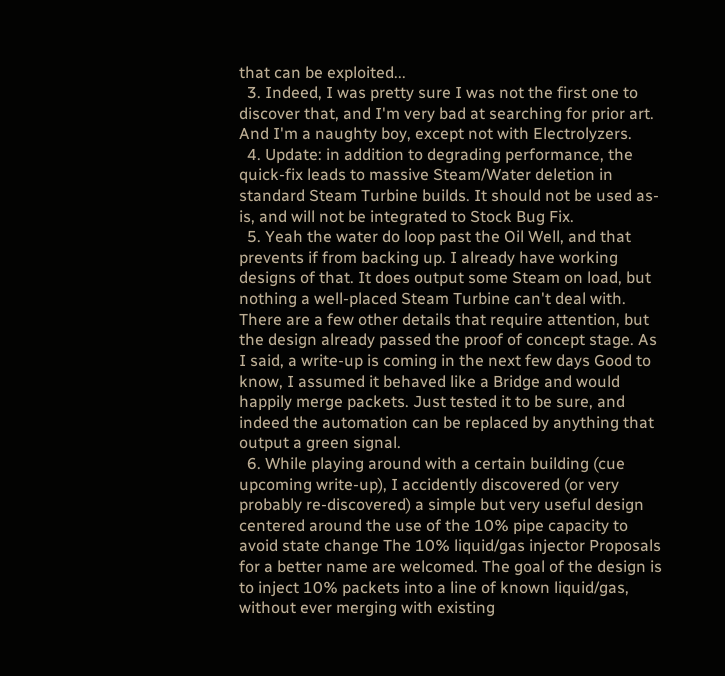that can be exploited...
  3. Indeed, I was pretty sure I was not the first one to discover that, and I'm very bad at searching for prior art. And I'm a naughty boy, except not with Electrolyzers.
  4. Update: in addition to degrading performance, the quick-fix leads to massive Steam/Water deletion in standard Steam Turbine builds. It should not be used as-is, and will not be integrated to Stock Bug Fix.
  5. Yeah the water do loop past the Oil Well, and that prevents if from backing up. I already have working designs of that. It does output some Steam on load, but nothing a well-placed Steam Turbine can't deal with. There are a few other details that require attention, but the design already passed the proof of concept stage. As I said, a write-up is coming in the next few days Good to know, I assumed it behaved like a Bridge and would happily merge packets. Just tested it to be sure, and indeed the automation can be replaced by anything that output a green signal.
  6. While playing around with a certain building (cue upcoming write-up), I accidently discovered (or very probably re-discovered) a simple but very useful design centered around the use of the 10% pipe capacity to avoid state change The 10% liquid/gas injector Proposals for a better name are welcomed. The goal of the design is to inject 10% packets into a line of known liquid/gas, without ever merging with existing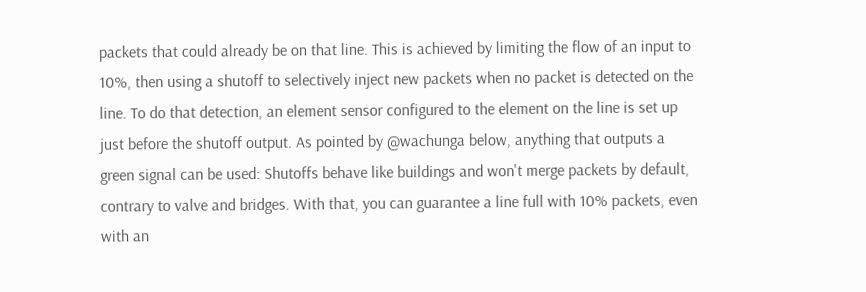packets that could already be on that line. This is achieved by limiting the flow of an input to 10%, then using a shutoff to selectively inject new packets when no packet is detected on the line. To do that detection, an element sensor configured to the element on the line is set up just before the shutoff output. As pointed by @wachunga below, anything that outputs a green signal can be used: Shutoffs behave like buildings and won't merge packets by default, contrary to valve and bridges. With that, you can guarantee a line full with 10% packets, even with an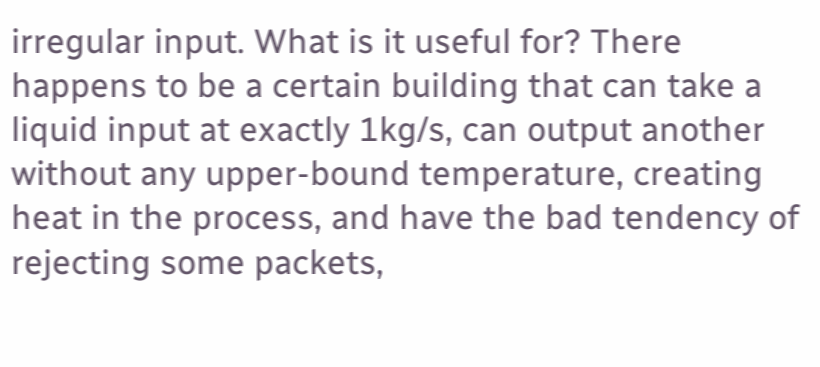irregular input. What is it useful for? There happens to be a certain building that can take a liquid input at exactly 1kg/s, can output another without any upper-bound temperature, creating heat in the process, and have the bad tendency of rejecting some packets,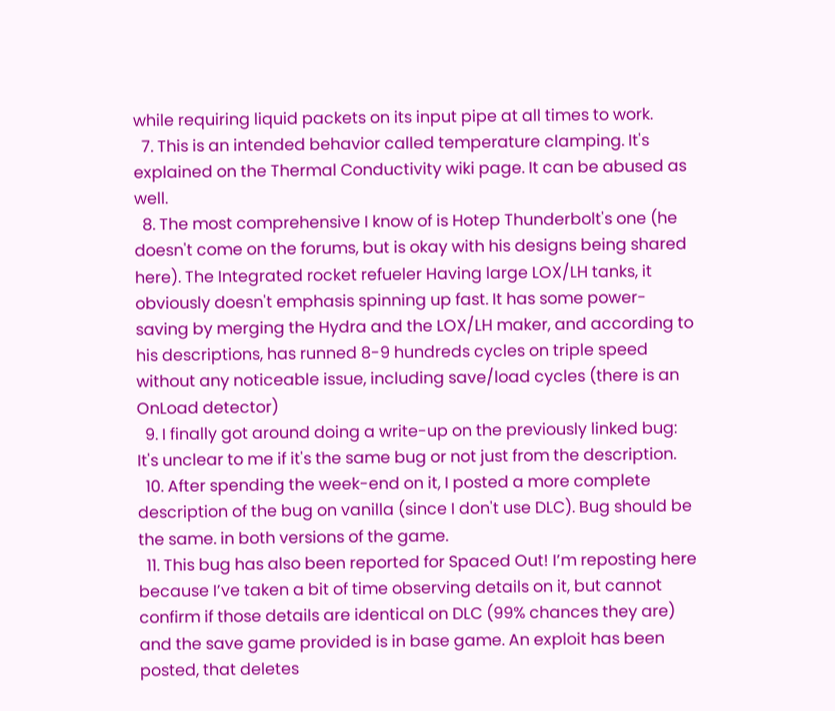while requiring liquid packets on its input pipe at all times to work.
  7. This is an intended behavior called temperature clamping. It's explained on the Thermal Conductivity wiki page. It can be abused as well.
  8. The most comprehensive I know of is Hotep Thunderbolt's one (he doesn't come on the forums, but is okay with his designs being shared here). The Integrated rocket refueler Having large LOX/LH tanks, it obviously doesn't emphasis spinning up fast. It has some power-saving by merging the Hydra and the LOX/LH maker, and according to his descriptions, has runned 8-9 hundreds cycles on triple speed without any noticeable issue, including save/load cycles (there is an OnLoad detector)
  9. I finally got around doing a write-up on the previously linked bug: It's unclear to me if it's the same bug or not just from the description.
  10. After spending the week-end on it, I posted a more complete description of the bug on vanilla (since I don't use DLC). Bug should be the same. in both versions of the game.
  11. This bug has also been reported for Spaced Out! I’m reposting here because I’ve taken a bit of time observing details on it, but cannot confirm if those details are identical on DLC (99% chances they are) and the save game provided is in base game. An exploit has been posted, that deletes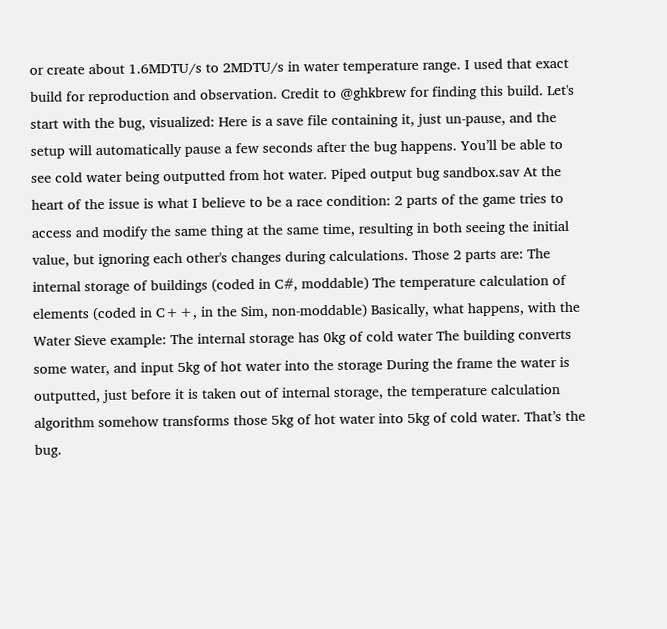or create about 1.6MDTU/s to 2MDTU/s in water temperature range. I used that exact build for reproduction and observation. Credit to @ghkbrew for finding this build. Let's start with the bug, visualized: Here is a save file containing it, just un-pause, and the setup will automatically pause a few seconds after the bug happens. You’ll be able to see cold water being outputted from hot water. Piped output bug sandbox.sav At the heart of the issue is what I believe to be a race condition: 2 parts of the game tries to access and modify the same thing at the same time, resulting in both seeing the initial value, but ignoring each other's changes during calculations. Those 2 parts are: The internal storage of buildings (coded in C#, moddable) The temperature calculation of elements (coded in C++, in the Sim, non-moddable) Basically, what happens, with the Water Sieve example: The internal storage has 0kg of cold water The building converts some water, and input 5kg of hot water into the storage During the frame the water is outputted, just before it is taken out of internal storage, the temperature calculation algorithm somehow transforms those 5kg of hot water into 5kg of cold water. That’s the bug.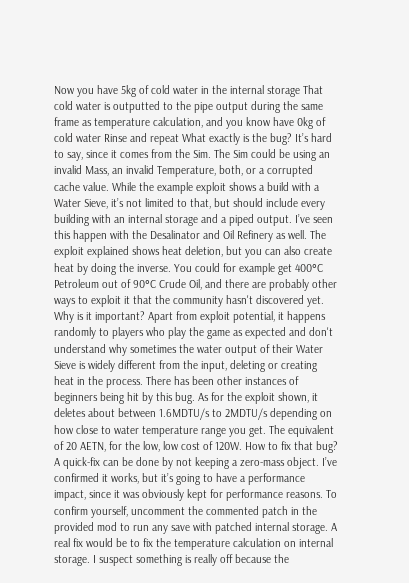Now you have 5kg of cold water in the internal storage That cold water is outputted to the pipe output during the same frame as temperature calculation, and you know have 0kg of cold water Rinse and repeat What exactly is the bug? It’s hard to say, since it comes from the Sim. The Sim could be using an invalid Mass, an invalid Temperature, both, or a corrupted cache value. While the example exploit shows a build with a Water Sieve, it’s not limited to that, but should include every building with an internal storage and a piped output. I’ve seen this happen with the Desalinator and Oil Refinery as well. The exploit explained shows heat deletion, but you can also create heat by doing the inverse. You could for example get 400°C Petroleum out of 90°C Crude Oil, and there are probably other ways to exploit it that the community hasn't discovered yet. Why is it important? Apart from exploit potential, it happens randomly to players who play the game as expected and don't understand why sometimes the water output of their Water Sieve is widely different from the input, deleting or creating heat in the process. There has been other instances of beginners being hit by this bug. As for the exploit shown, it deletes about between 1.6MDTU/s to 2MDTU/s depending on how close to water temperature range you get. The equivalent of 20 AETN, for the low, low cost of 120W. How to fix that bug? A quick-fix can be done by not keeping a zero-mass object. I’ve confirmed it works, but it’s going to have a performance impact, since it was obviously kept for performance reasons. To confirm yourself, uncomment the commented patch in the provided mod to run any save with patched internal storage. A real fix would be to fix the temperature calculation on internal storage. I suspect something is really off because the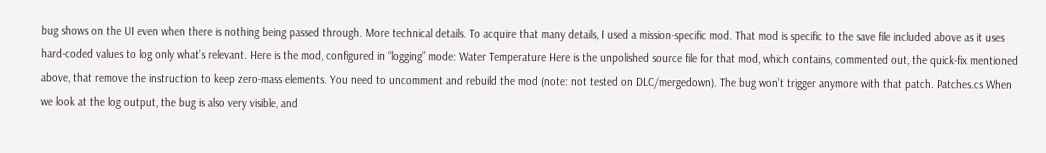bug shows on the UI even when there is nothing being passed through. More technical details. To acquire that many details, I used a mission-specific mod. That mod is specific to the save file included above as it uses hard-coded values to log only what’s relevant. Here is the mod, configured in “logging” mode: Water Temperature Here is the unpolished source file for that mod, which contains, commented out, the quick-fix mentioned above, that remove the instruction to keep zero-mass elements. You need to uncomment and rebuild the mod (note: not tested on DLC/mergedown). The bug won’t trigger anymore with that patch. Patches.cs When we look at the log output, the bug is also very visible, and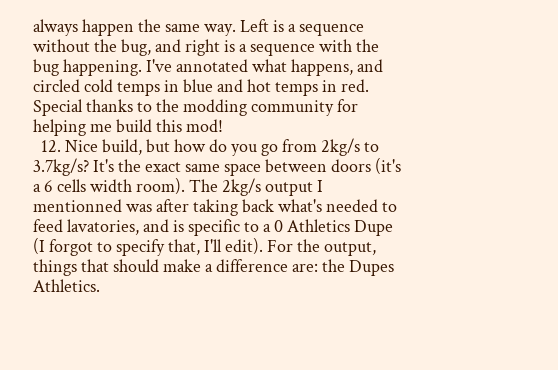always happen the same way. Left is a sequence without the bug, and right is a sequence with the bug happening. I've annotated what happens, and circled cold temps in blue and hot temps in red. Special thanks to the modding community for helping me build this mod!
  12. Nice build, but how do you go from 2kg/s to 3.7kg/s? It's the exact same space between doors (it's a 6 cells width room). The 2kg/s output I mentionned was after taking back what's needed to feed lavatories, and is specific to a 0 Athletics Dupe (I forgot to specify that, I'll edit). For the output, things that should make a difference are: the Dupes Athletics.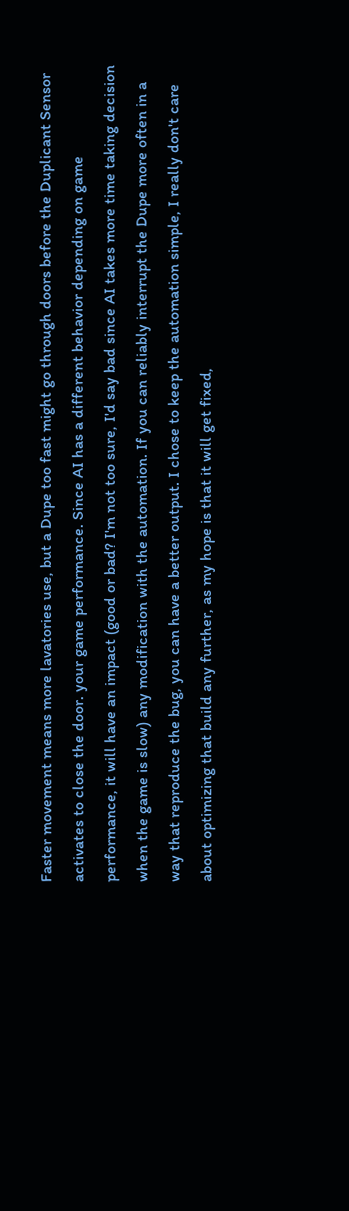Faster movement means more lavatories use, but a Dupe too fast might go through doors before the Duplicant Sensor activates to close the door. your game performance. Since AI has a different behavior depending on game performance, it will have an impact (good or bad? I'm not too sure, I'd say bad since AI takes more time taking decision when the game is slow) any modification with the automation. If you can reliably interrupt the Dupe more often in a way that reproduce the bug, you can have a better output. I chose to keep the automation simple, I really don't care about optimizing that build any further, as my hope is that it will get fixed,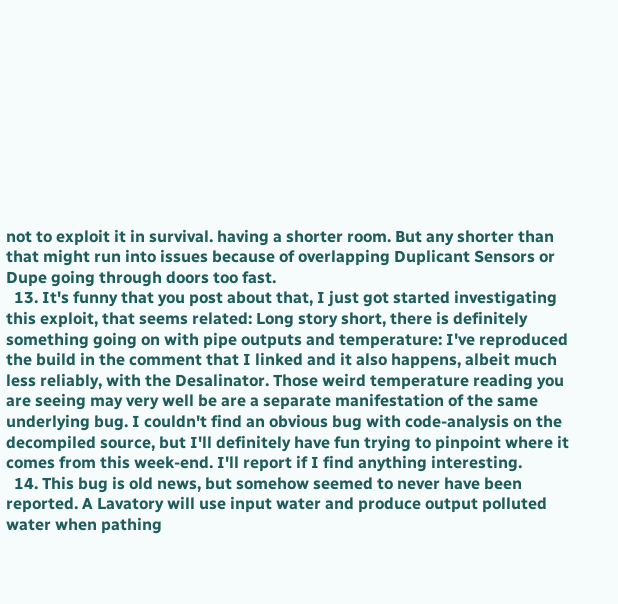not to exploit it in survival. having a shorter room. But any shorter than that might run into issues because of overlapping Duplicant Sensors or Dupe going through doors too fast.
  13. It's funny that you post about that, I just got started investigating this exploit, that seems related: Long story short, there is definitely something going on with pipe outputs and temperature: I've reproduced the build in the comment that I linked and it also happens, albeit much less reliably, with the Desalinator. Those weird temperature reading you are seeing may very well be are a separate manifestation of the same underlying bug. I couldn't find an obvious bug with code-analysis on the decompiled source, but I'll definitely have fun trying to pinpoint where it comes from this week-end. I'll report if I find anything interesting.
  14. This bug is old news, but somehow seemed to never have been reported. A Lavatory will use input water and produce output polluted water when pathing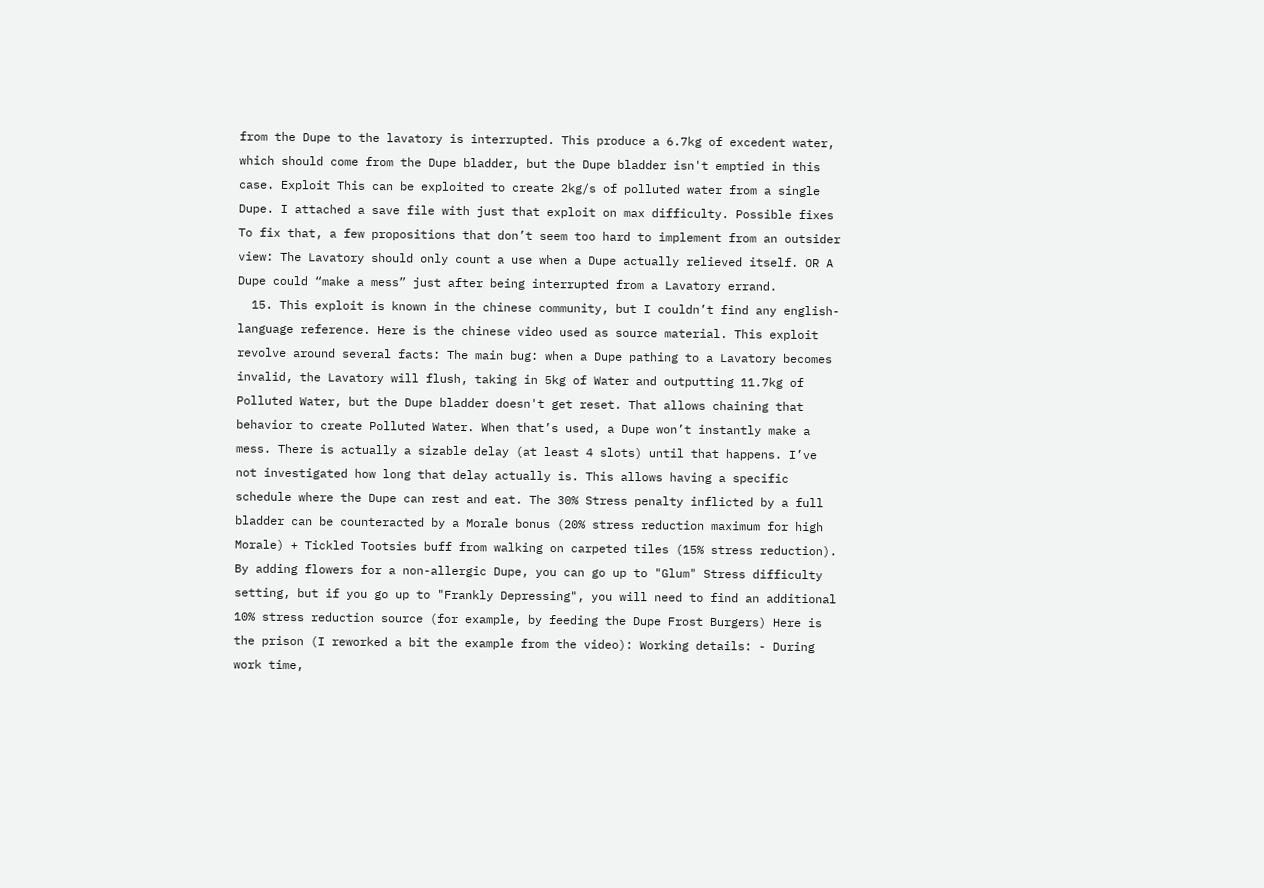from the Dupe to the lavatory is interrupted. This produce a 6.7kg of excedent water, which should come from the Dupe bladder, but the Dupe bladder isn't emptied in this case. Exploit This can be exploited to create 2kg/s of polluted water from a single Dupe. I attached a save file with just that exploit on max difficulty. Possible fixes To fix that, a few propositions that don’t seem too hard to implement from an outsider view: The Lavatory should only count a use when a Dupe actually relieved itself. OR A Dupe could “make a mess” just after being interrupted from a Lavatory errand.
  15. This exploit is known in the chinese community, but I couldn’t find any english-language reference. Here is the chinese video used as source material. This exploit revolve around several facts: The main bug: when a Dupe pathing to a Lavatory becomes invalid, the Lavatory will flush, taking in 5kg of Water and outputting 11.7kg of Polluted Water, but the Dupe bladder doesn't get reset. That allows chaining that behavior to create Polluted Water. When that’s used, a Dupe won’t instantly make a mess. There is actually a sizable delay (at least 4 slots) until that happens. I’ve not investigated how long that delay actually is. This allows having a specific schedule where the Dupe can rest and eat. The 30% Stress penalty inflicted by a full bladder can be counteracted by a Morale bonus (20% stress reduction maximum for high Morale) + Tickled Tootsies buff from walking on carpeted tiles (15% stress reduction). By adding flowers for a non-allergic Dupe, you can go up to "Glum" Stress difficulty setting, but if you go up to "Frankly Depressing", you will need to find an additional 10% stress reduction source (for example, by feeding the Dupe Frost Burgers) Here is the prison (I reworked a bit the example from the video): Working details: - During work time,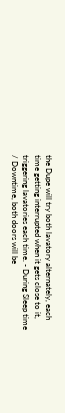the Dupe will try both lavatory alternately, each time getting interrupted when it gets close to it, triggering lavatories each time. - During Sleep time / Downtime, both doors will be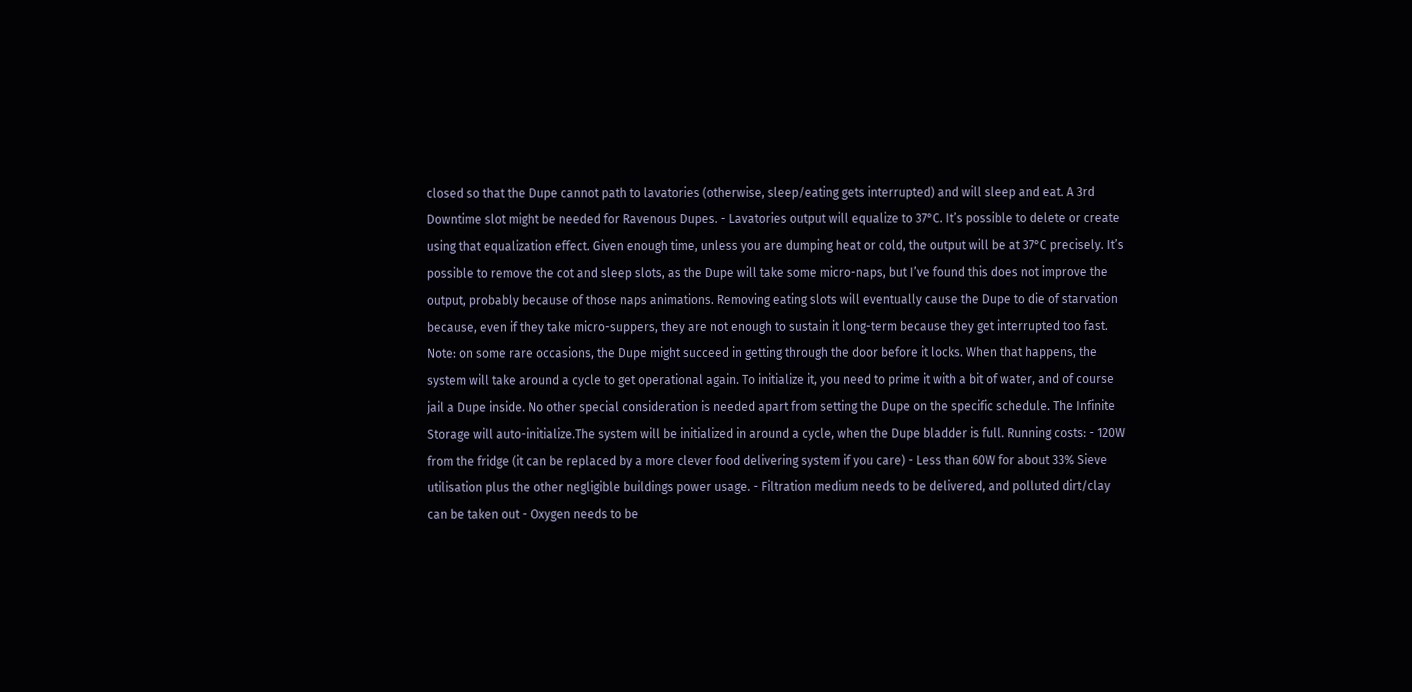closed so that the Dupe cannot path to lavatories (otherwise, sleep/eating gets interrupted) and will sleep and eat. A 3rd Downtime slot might be needed for Ravenous Dupes. - Lavatories output will equalize to 37°C. It’s possible to delete or create using that equalization effect. Given enough time, unless you are dumping heat or cold, the output will be at 37°C precisely. It’s possible to remove the cot and sleep slots, as the Dupe will take some micro-naps, but I’ve found this does not improve the output, probably because of those naps animations. Removing eating slots will eventually cause the Dupe to die of starvation because, even if they take micro-suppers, they are not enough to sustain it long-term because they get interrupted too fast. Note: on some rare occasions, the Dupe might succeed in getting through the door before it locks. When that happens, the system will take around a cycle to get operational again. To initialize it, you need to prime it with a bit of water, and of course jail a Dupe inside. No other special consideration is needed apart from setting the Dupe on the specific schedule. The Infinite Storage will auto-initialize.The system will be initialized in around a cycle, when the Dupe bladder is full. Running costs: - 120W from the fridge (it can be replaced by a more clever food delivering system if you care) - Less than 60W for about 33% Sieve utilisation plus the other negligible buildings power usage. - Filtration medium needs to be delivered, and polluted dirt/clay can be taken out - Oxygen needs to be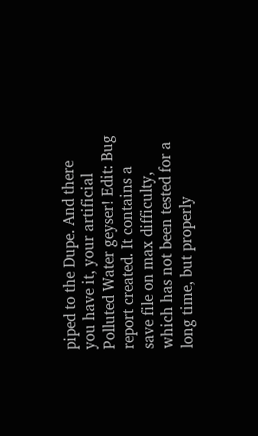piped to the Dupe. And there you have it, your artificial Polluted Water geyser! Edit: Bug report created. It contains a save file on max difficulty, which has not been tested for a long time, but properly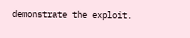demonstrate the exploit.